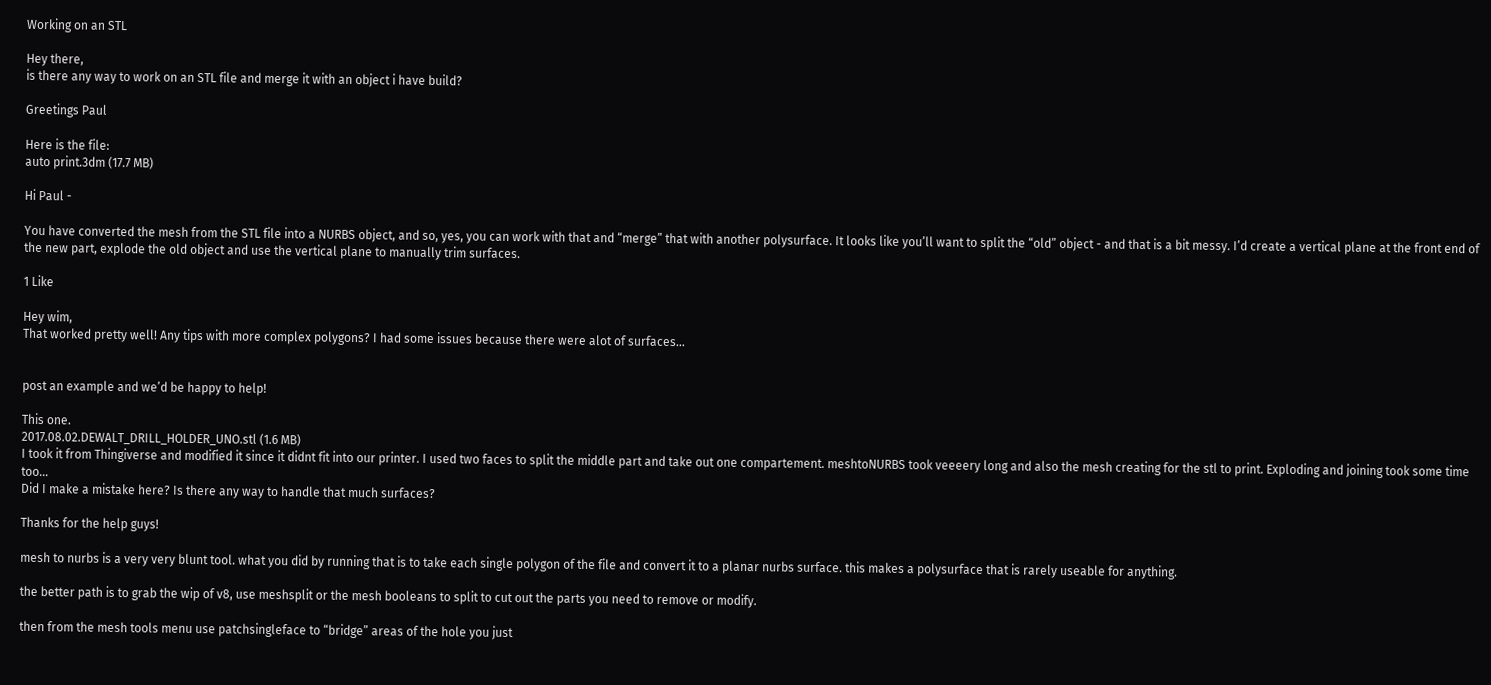Working on an STL

Hey there,
is there any way to work on an STL file and merge it with an object i have build?

Greetings Paul

Here is the file:
auto print.3dm (17.7 MB)

Hi Paul -

You have converted the mesh from the STL file into a NURBS object, and so, yes, you can work with that and “merge” that with another polysurface. It looks like you’ll want to split the “old” object - and that is a bit messy. I’d create a vertical plane at the front end of the new part, explode the old object and use the vertical plane to manually trim surfaces.

1 Like

Hey wim,
That worked pretty well! Any tips with more complex polygons? I had some issues because there were alot of surfaces…


post an example and we’d be happy to help!

This one.
2017.08.02.DEWALT_DRILL_HOLDER_UNO.stl (1.6 MB)
I took it from Thingiverse and modified it since it didnt fit into our printer. I used two faces to split the middle part and take out one compartement. meshtoNURBS took veeeery long and also the mesh creating for the stl to print. Exploding and joining took some time too…
Did I make a mistake here? Is there any way to handle that much surfaces?

Thanks for the help guys!

mesh to nurbs is a very very blunt tool. what you did by running that is to take each single polygon of the file and convert it to a planar nurbs surface. this makes a polysurface that is rarely useable for anything.

the better path is to grab the wip of v8, use meshsplit or the mesh booleans to split to cut out the parts you need to remove or modify.

then from the mesh tools menu use patchsingleface to “bridge” areas of the hole you just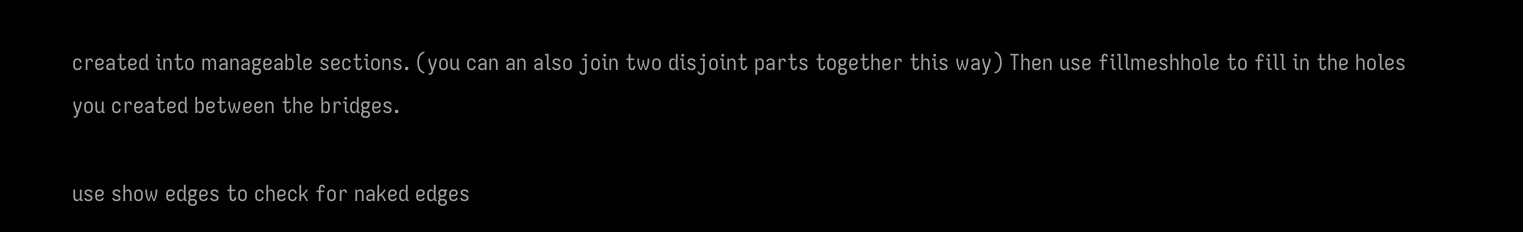created into manageable sections. (you can an also join two disjoint parts together this way) Then use fillmeshhole to fill in the holes you created between the bridges.

use show edges to check for naked edges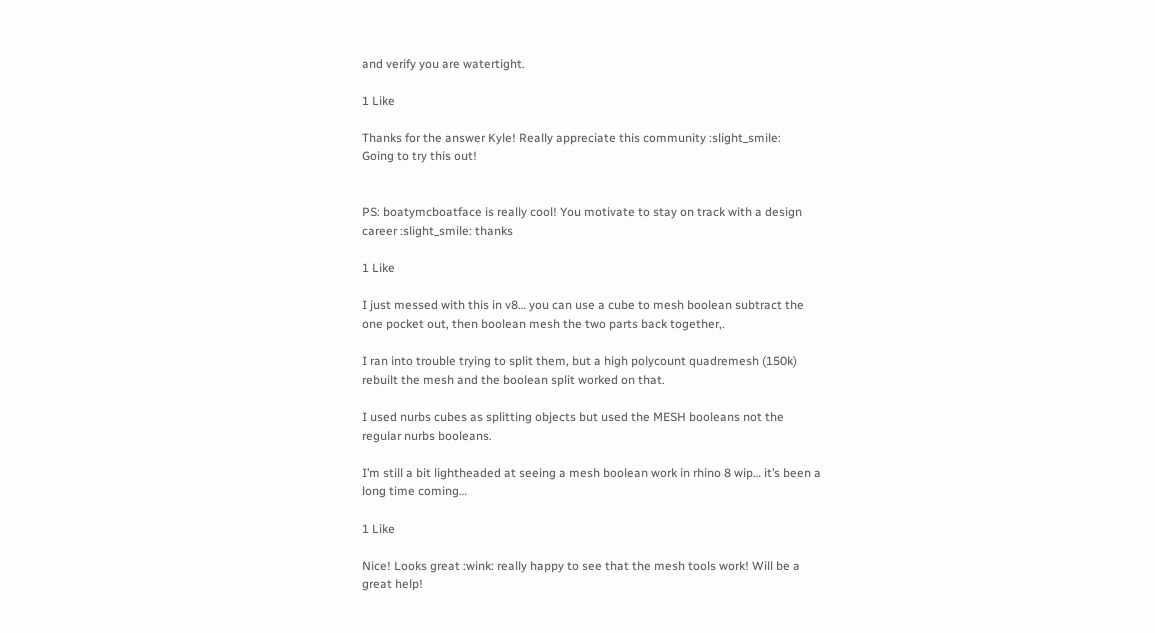and verify you are watertight.

1 Like

Thanks for the answer Kyle! Really appreciate this community :slight_smile:
Going to try this out!


PS: boatymcboatface is really cool! You motivate to stay on track with a design career :slight_smile: thanks

1 Like

I just messed with this in v8… you can use a cube to mesh boolean subtract the one pocket out, then boolean mesh the two parts back together,.

I ran into trouble trying to split them, but a high polycount quadremesh (150k)
rebuilt the mesh and the boolean split worked on that.

I used nurbs cubes as splitting objects but used the MESH booleans not the regular nurbs booleans.

I’m still a bit lightheaded at seeing a mesh boolean work in rhino 8 wip… it’s been a long time coming…

1 Like

Nice! Looks great :wink: really happy to see that the mesh tools work! Will be a great help!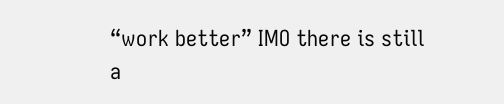“work better” IMO there is still a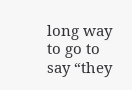long way to go to say “they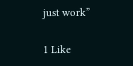just work”

1 Like